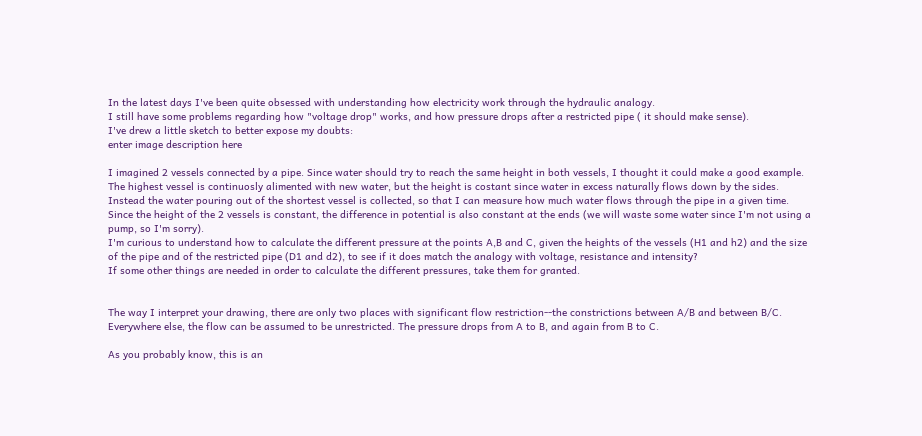In the latest days I've been quite obsessed with understanding how electricity work through the hydraulic analogy.
I still have some problems regarding how "voltage drop" works, and how pressure drops after a restricted pipe ( it should make sense).
I've drew a little sketch to better expose my doubts:
enter image description here

I imagined 2 vessels connected by a pipe. Since water should try to reach the same height in both vessels, I thought it could make a good example.
The highest vessel is continuosly alimented with new water, but the height is costant since water in excess naturally flows down by the sides.
Instead the water pouring out of the shortest vessel is collected, so that I can measure how much water flows through the pipe in a given time.
Since the height of the 2 vessels is constant, the difference in potential is also constant at the ends (we will waste some water since I'm not using a pump, so I'm sorry).
I'm curious to understand how to calculate the different pressure at the points A,B and C, given the heights of the vessels (H1 and h2) and the size of the pipe and of the restricted pipe (D1 and d2), to see if it does match the analogy with voltage, resistance and intensity?
If some other things are needed in order to calculate the different pressures, take them for granted.


The way I interpret your drawing, there are only two places with significant flow restriction--the constrictions between A/B and between B/C. Everywhere else, the flow can be assumed to be unrestricted. The pressure drops from A to B, and again from B to C.

As you probably know, this is an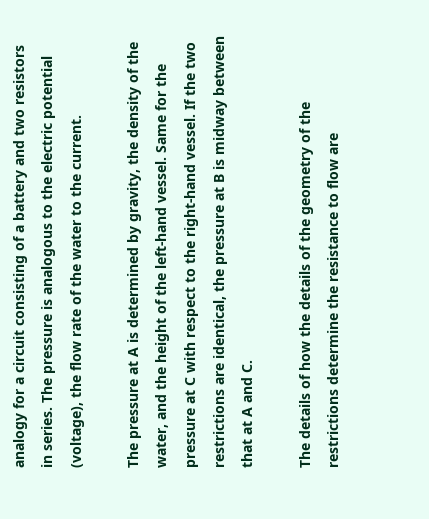analogy for a circuit consisting of a battery and two resistors in series. The pressure is analogous to the electric potential (voltage), the flow rate of the water to the current.

The pressure at A is determined by gravity, the density of the water, and the height of the left-hand vessel. Same for the pressure at C with respect to the right-hand vessel. If the two restrictions are identical, the pressure at B is midway between that at A and C.

The details of how the details of the geometry of the restrictions determine the resistance to flow are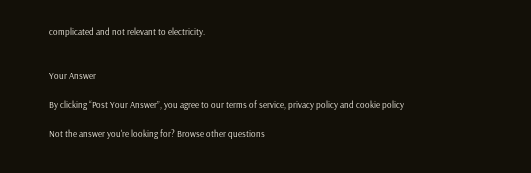complicated and not relevant to electricity.


Your Answer

By clicking “Post Your Answer”, you agree to our terms of service, privacy policy and cookie policy

Not the answer you're looking for? Browse other questions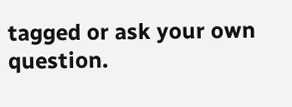tagged or ask your own question.